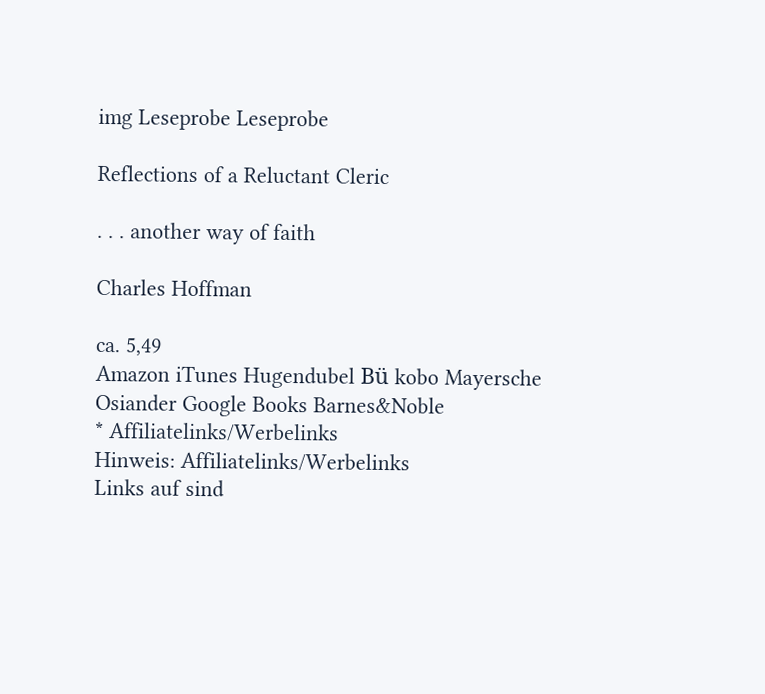img Leseprobe Leseprobe

Reflections of a Reluctant Cleric

. . . another way of faith

Charles Hoffman

ca. 5,49
Amazon iTunes Hugendubel Bü kobo Mayersche Osiander Google Books Barnes&Noble
* Affiliatelinks/Werbelinks
Hinweis: Affiliatelinks/Werbelinks
Links auf sind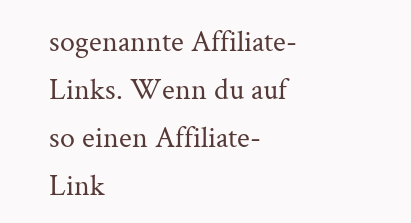sogenannte Affiliate-Links. Wenn du auf so einen Affiliate-Link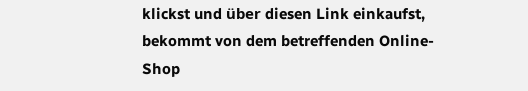klickst und über diesen Link einkaufst, bekommt von dem betreffenden Online-Shop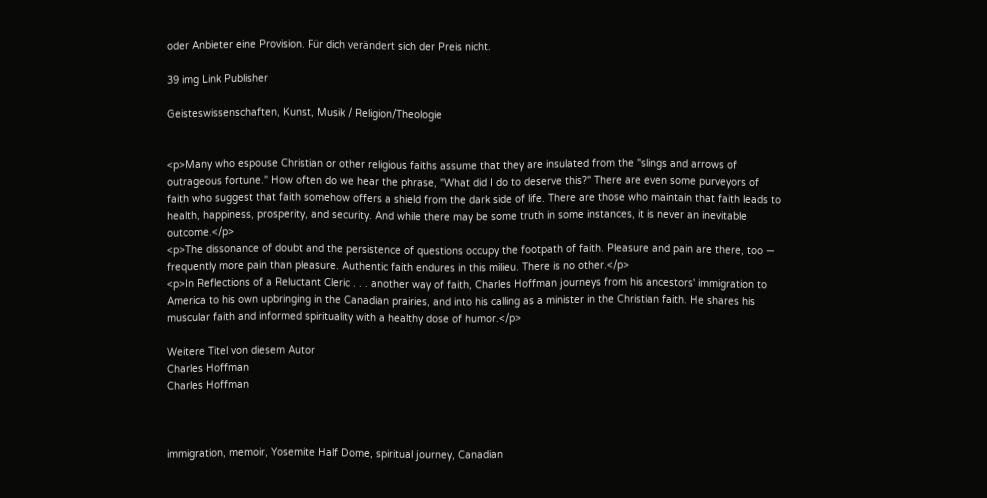oder Anbieter eine Provision. Für dich verändert sich der Preis nicht.

39 img Link Publisher

Geisteswissenschaften, Kunst, Musik / Religion/Theologie


<p>Many who espouse Christian or other religious faiths assume that they are insulated from the "slings and arrows of outrageous fortune." How often do we hear the phrase, "What did I do to deserve this?" There are even some purveyors of faith who suggest that faith somehow offers a shield from the dark side of life. There are those who maintain that faith leads to health, happiness, prosperity, and security. And while there may be some truth in some instances, it is never an inevitable outcome.</p>
<p>The dissonance of doubt and the persistence of questions occupy the footpath of faith. Pleasure and pain are there, too — frequently more pain than pleasure. Authentic faith endures in this milieu. There is no other.</p>
<p>In Reflections of a Reluctant Cleric . . . another way of faith, Charles Hoffman journeys from his ancestors' immigration to America to his own upbringing in the Canadian prairies, and into his calling as a minister in the Christian faith. He shares his muscular faith and informed spirituality with a healthy dose of humor.</p>

Weitere Titel von diesem Autor
Charles Hoffman
Charles Hoffman



immigration, memoir, Yosemite Half Dome, spiritual journey, Canadian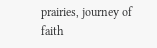prairies, journey of faith